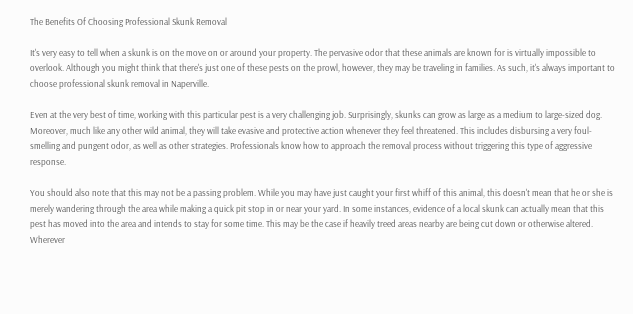The Benefits Of Choosing Professional Skunk Removal

It's very easy to tell when a skunk is on the move on or around your property. The pervasive odor that these animals are known for is virtually impossible to overlook. Although you might think that there's just one of these pests on the prowl, however, they may be traveling in families. As such, it's always important to choose professional skunk removal in Naperville.

Even at the very best of time, working with this particular pest is a very challenging job. Surprisingly, skunks can grow as large as a medium to large-sized dog. Moreover, much like any other wild animal, they will take evasive and protective action whenever they feel threatened. This includes disbursing a very foul-smelling and pungent odor, as well as other strategies. Professionals know how to approach the removal process without triggering this type of aggressive response.

You should also note that this may not be a passing problem. While you may have just caught your first whiff of this animal, this doesn't mean that he or she is merely wandering through the area while making a quick pit stop in or near your yard. In some instances, evidence of a local skunk can actually mean that this pest has moved into the area and intends to stay for some time. This may be the case if heavily treed areas nearby are being cut down or otherwise altered. Wherever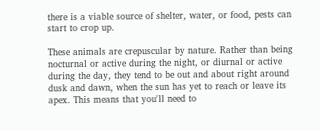there is a viable source of shelter, water, or food, pests can start to crop up.

These animals are crepuscular by nature. Rather than being nocturnal or active during the night, or diurnal or active during the day, they tend to be out and about right around dusk and dawn, when the sun has yet to reach or leave its apex. This means that you'll need to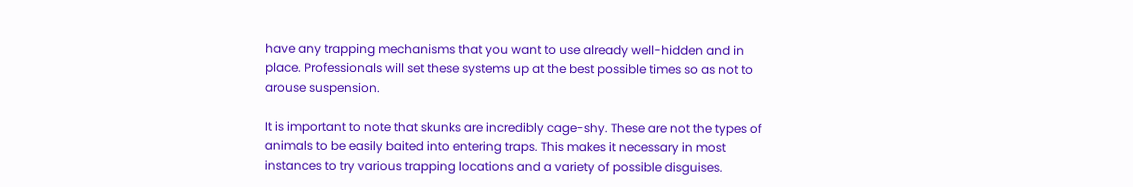have any trapping mechanisms that you want to use already well-hidden and in place. Professionals will set these systems up at the best possible times so as not to arouse suspension.

It is important to note that skunks are incredibly cage-shy. These are not the types of animals to be easily baited into entering traps. This makes it necessary in most instances to try various trapping locations and a variety of possible disguises.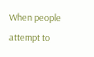When people attempt to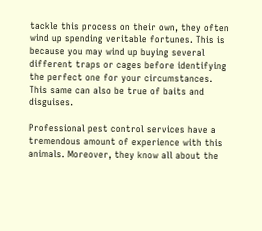tackle this process on their own, they often wind up spending veritable fortunes. This is because you may wind up buying several different traps or cages before identifying the perfect one for your circumstances. This same can also be true of baits and disguises.

Professional pest control services have a tremendous amount of experience with this animals. Moreover, they know all about the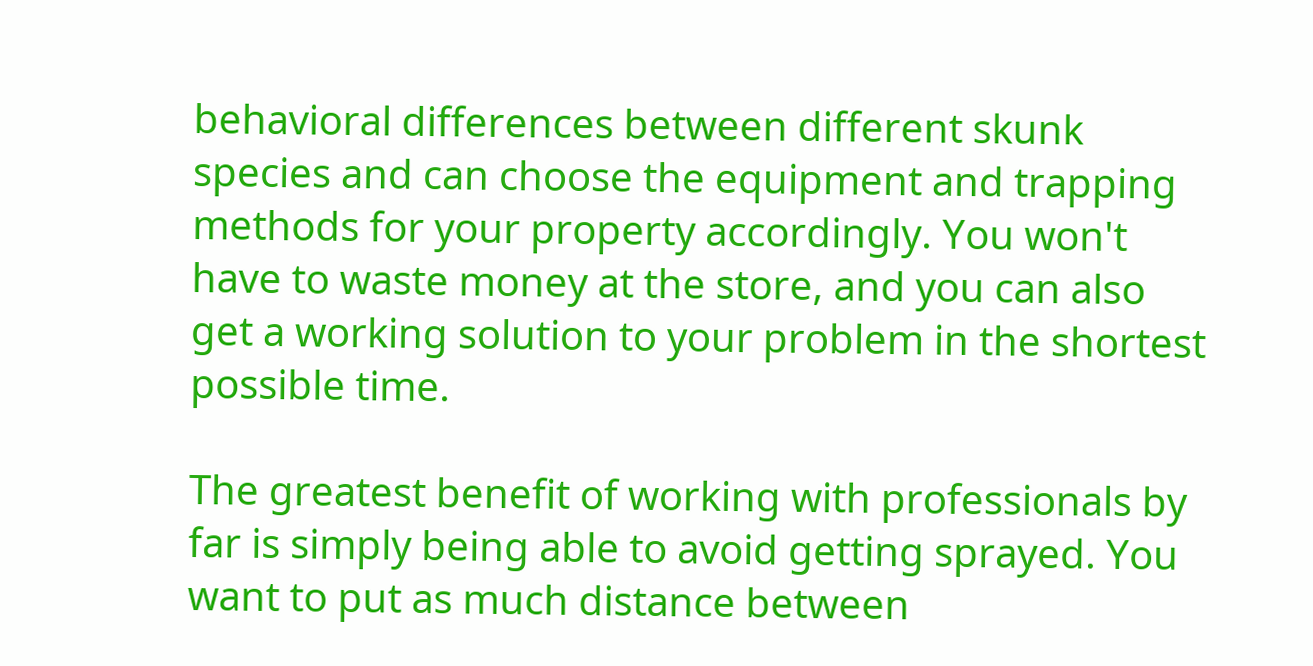behavioral differences between different skunk species and can choose the equipment and trapping methods for your property accordingly. You won't have to waste money at the store, and you can also get a working solution to your problem in the shortest possible time.

The greatest benefit of working with professionals by far is simply being able to avoid getting sprayed. You want to put as much distance between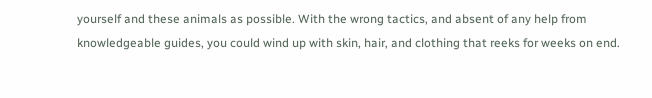yourself and these animals as possible. With the wrong tactics, and absent of any help from knowledgeable guides, you could wind up with skin, hair, and clothing that reeks for weeks on end.